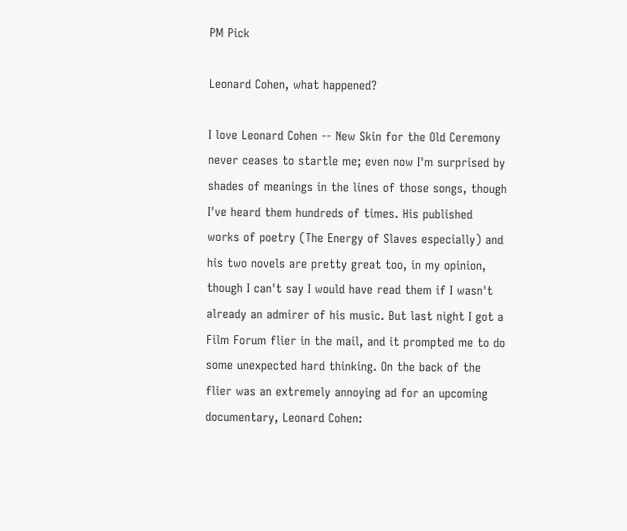PM Pick

Leonard Cohen, what happened?

I love Leonard Cohen -- New Skin for the Old Ceremony never ceases to startle me; even now I'm surprised by shades of meanings in the lines of those songs, though I've heard them hundreds of times. His published works of poetry (The Energy of Slaves especially) and his two novels are pretty great too, in my opinion, though I can't say I would have read them if I wasn't already an admirer of his music. But last night I got a Film Forum flier in the mail, and it prompted me to do some unexpected hard thinking. On the back of the flier was an extremely annoying ad for an upcoming documentary, Leonard Cohen: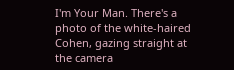I'm Your Man. There's a photo of the white-haired Cohen, gazing straight at the camera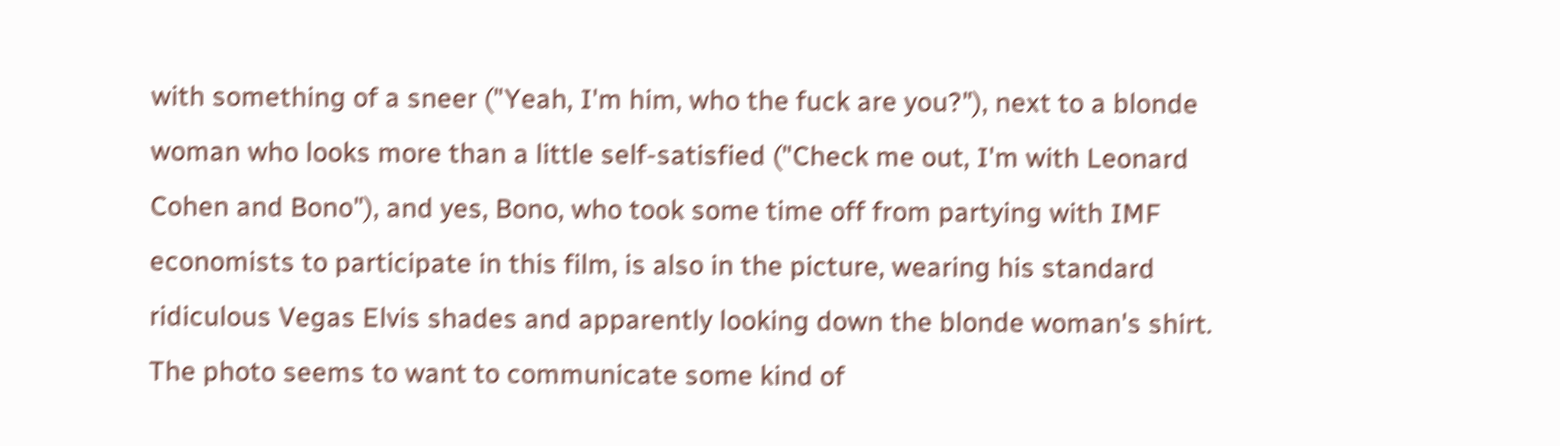with something of a sneer ("Yeah, I'm him, who the fuck are you?"), next to a blonde woman who looks more than a little self-satisfied ("Check me out, I'm with Leonard Cohen and Bono"), and yes, Bono, who took some time off from partying with IMF economists to participate in this film, is also in the picture, wearing his standard ridiculous Vegas Elvis shades and apparently looking down the blonde woman's shirt. The photo seems to want to communicate some kind of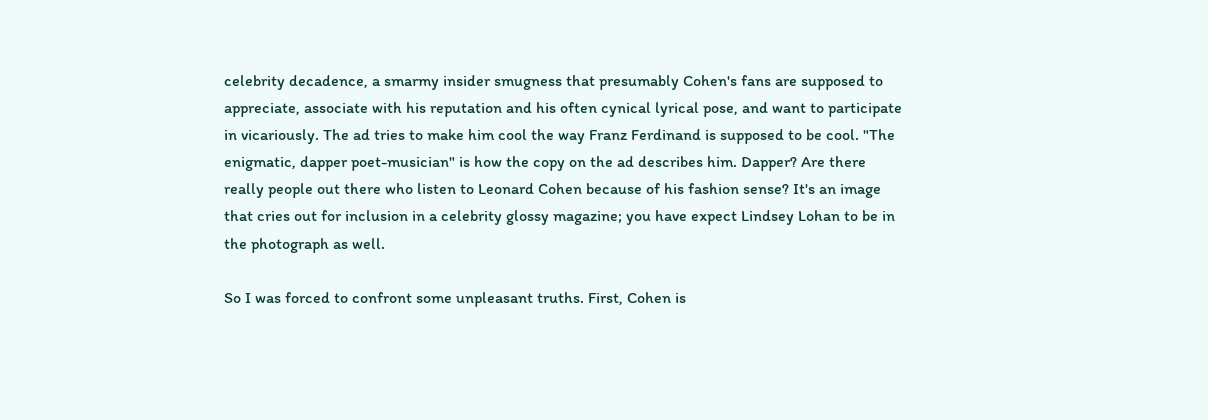celebrity decadence, a smarmy insider smugness that presumably Cohen's fans are supposed to appreciate, associate with his reputation and his often cynical lyrical pose, and want to participate in vicariously. The ad tries to make him cool the way Franz Ferdinand is supposed to be cool. "The enigmatic, dapper poet-musician" is how the copy on the ad describes him. Dapper? Are there really people out there who listen to Leonard Cohen because of his fashion sense? It's an image that cries out for inclusion in a celebrity glossy magazine; you have expect Lindsey Lohan to be in the photograph as well.

So I was forced to confront some unpleasant truths. First, Cohen is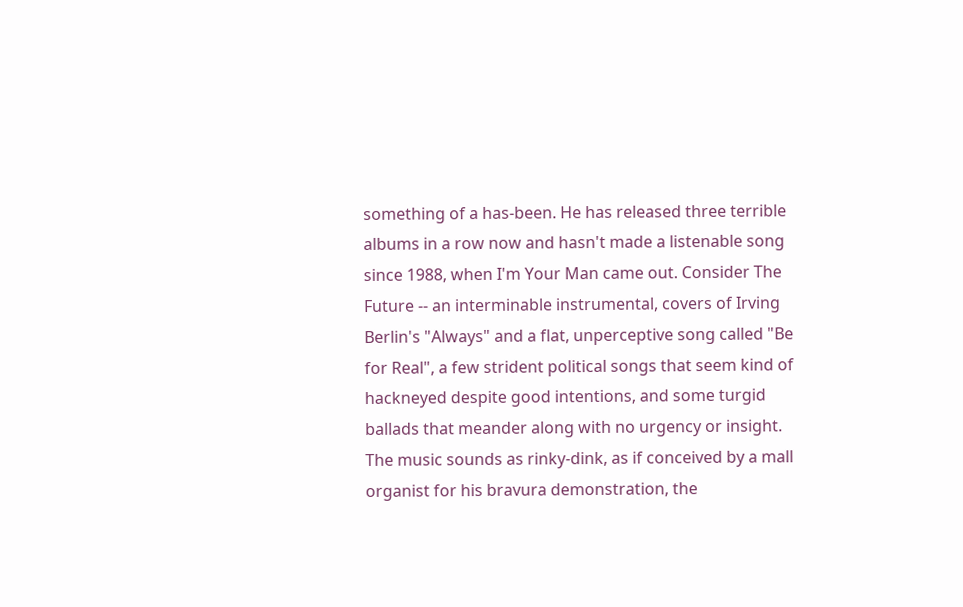something of a has-been. He has released three terrible albums in a row now and hasn't made a listenable song since 1988, when I'm Your Man came out. Consider The Future -- an interminable instrumental, covers of Irving Berlin's "Always" and a flat, unperceptive song called "Be for Real", a few strident political songs that seem kind of hackneyed despite good intentions, and some turgid ballads that meander along with no urgency or insight. The music sounds as rinky-dink, as if conceived by a mall organist for his bravura demonstration, the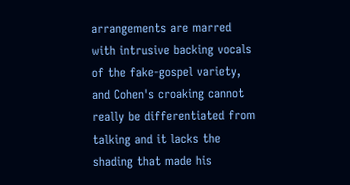arrangements are marred with intrusive backing vocals of the fake-gospel variety, and Cohen's croaking cannot really be differentiated from talking and it lacks the shading that made his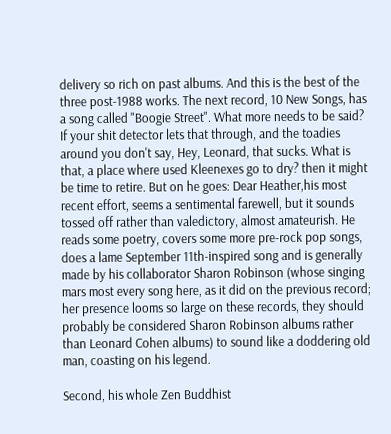delivery so rich on past albums. And this is the best of the three post-1988 works. The next record, 10 New Songs, has a song called "Boogie Street". What more needs to be said? If your shit detector lets that through, and the toadies around you don't say, Hey, Leonard, that sucks. What is that, a place where used Kleenexes go to dry? then it might be time to retire. But on he goes: Dear Heather,his most recent effort, seems a sentimental farewell, but it sounds tossed off rather than valedictory, almost amateurish. He reads some poetry, covers some more pre-rock pop songs, does a lame September 11th-inspired song and is generally made by his collaborator Sharon Robinson (whose singing mars most every song here, as it did on the previous record; her presence looms so large on these records, they should probably be considered Sharon Robinson albums rather than Leonard Cohen albums) to sound like a doddering old man, coasting on his legend.

Second, his whole Zen Buddhist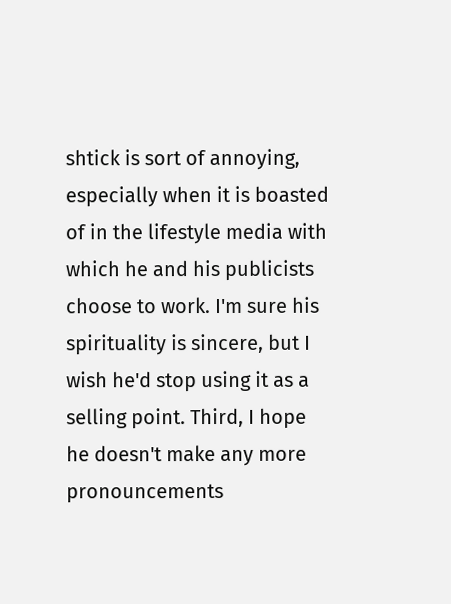shtick is sort of annoying, especially when it is boasted of in the lifestyle media with which he and his publicists choose to work. I'm sure his spirituality is sincere, but I wish he'd stop using it as a selling point. Third, I hope he doesn't make any more pronouncements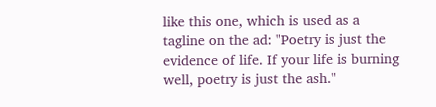like this one, which is used as a tagline on the ad: "Poetry is just the evidence of life. If your life is burning well, poetry is just the ash."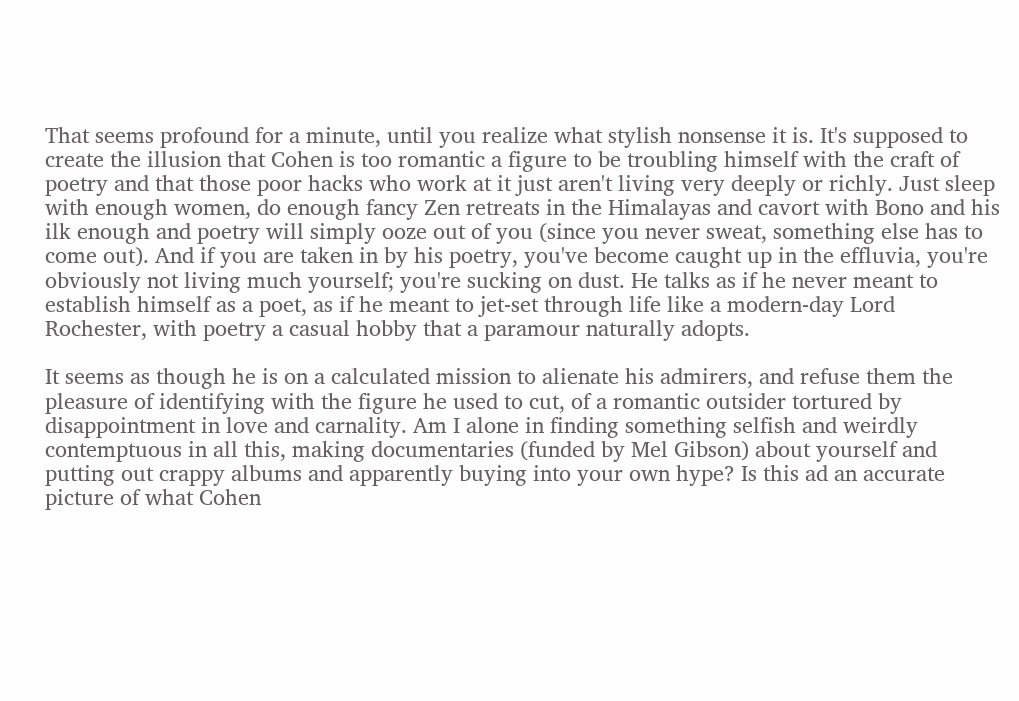That seems profound for a minute, until you realize what stylish nonsense it is. It's supposed to create the illusion that Cohen is too romantic a figure to be troubling himself with the craft of poetry and that those poor hacks who work at it just aren't living very deeply or richly. Just sleep with enough women, do enough fancy Zen retreats in the Himalayas and cavort with Bono and his ilk enough and poetry will simply ooze out of you (since you never sweat, something else has to come out). And if you are taken in by his poetry, you've become caught up in the effluvia, you're obviously not living much yourself; you're sucking on dust. He talks as if he never meant to establish himself as a poet, as if he meant to jet-set through life like a modern-day Lord Rochester, with poetry a casual hobby that a paramour naturally adopts.

It seems as though he is on a calculated mission to alienate his admirers, and refuse them the pleasure of identifying with the figure he used to cut, of a romantic outsider tortured by disappointment in love and carnality. Am I alone in finding something selfish and weirdly contemptuous in all this, making documentaries (funded by Mel Gibson) about yourself and putting out crappy albums and apparently buying into your own hype? Is this ad an accurate picture of what Cohen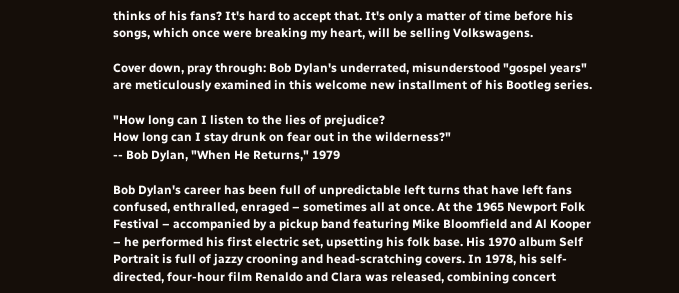thinks of his fans? It's hard to accept that. It's only a matter of time before his songs, which once were breaking my heart, will be selling Volkswagens.

Cover down, pray through: Bob Dylan's underrated, misunderstood "gospel years" are meticulously examined in this welcome new installment of his Bootleg series.

"How long can I listen to the lies of prejudice?
How long can I stay drunk on fear out in the wilderness?"
-- Bob Dylan, "When He Returns," 1979

Bob Dylan's career has been full of unpredictable left turns that have left fans confused, enthralled, enraged – sometimes all at once. At the 1965 Newport Folk Festival – accompanied by a pickup band featuring Mike Bloomfield and Al Kooper – he performed his first electric set, upsetting his folk base. His 1970 album Self Portrait is full of jazzy crooning and head-scratching covers. In 1978, his self-directed, four-hour film Renaldo and Clara was released, combining concert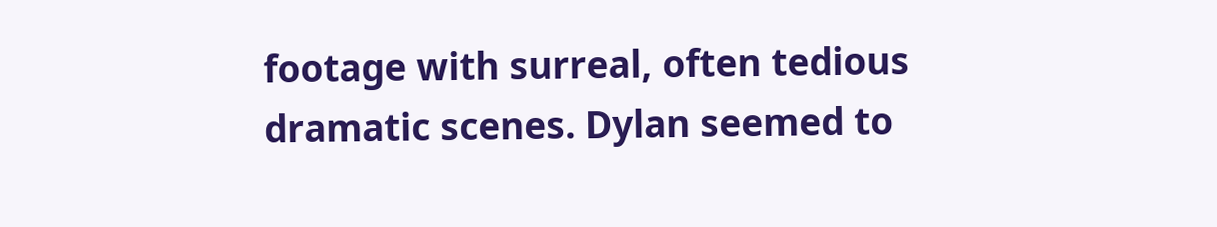footage with surreal, often tedious dramatic scenes. Dylan seemed to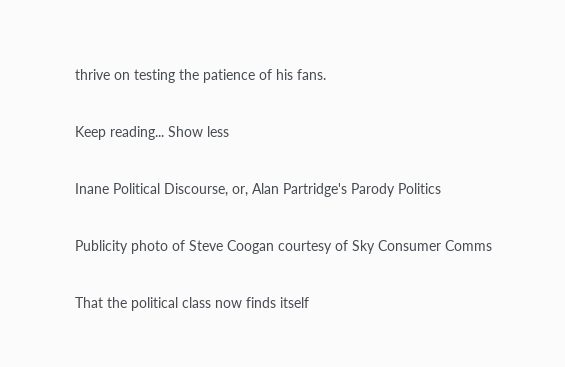thrive on testing the patience of his fans.

Keep reading... Show less

Inane Political Discourse, or, Alan Partridge's Parody Politics

Publicity photo of Steve Coogan courtesy of Sky Consumer Comms

That the political class now finds itself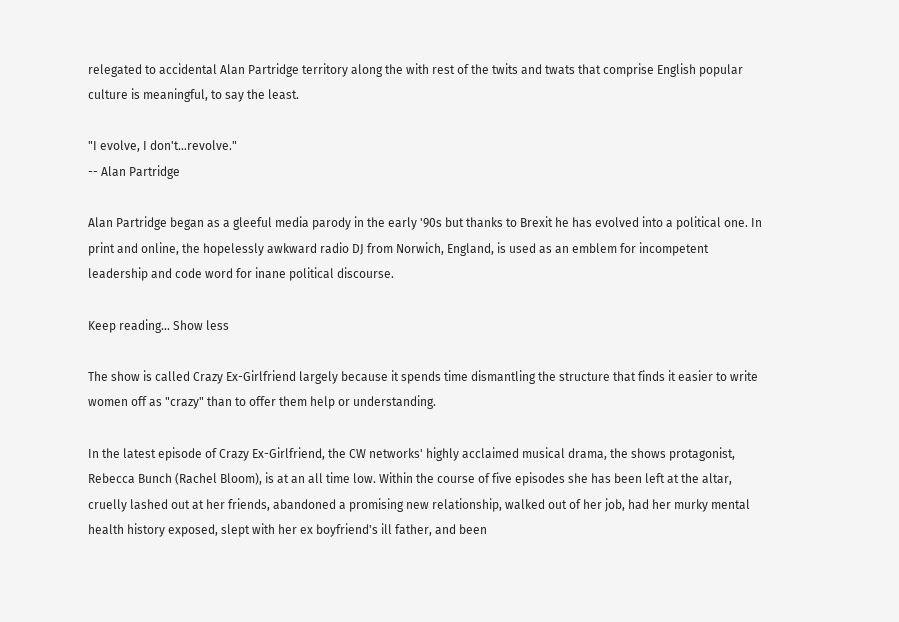relegated to accidental Alan Partridge territory along the with rest of the twits and twats that comprise English popular culture is meaningful, to say the least.

"I evolve, I don't…revolve."
-- Alan Partridge

Alan Partridge began as a gleeful media parody in the early '90s but thanks to Brexit he has evolved into a political one. In print and online, the hopelessly awkward radio DJ from Norwich, England, is used as an emblem for incompetent leadership and code word for inane political discourse.

Keep reading... Show less

The show is called Crazy Ex-Girlfriend largely because it spends time dismantling the structure that finds it easier to write women off as "crazy" than to offer them help or understanding.

In the latest episode of Crazy Ex-Girlfriend, the CW networks' highly acclaimed musical drama, the shows protagonist, Rebecca Bunch (Rachel Bloom), is at an all time low. Within the course of five episodes she has been left at the altar, cruelly lashed out at her friends, abandoned a promising new relationship, walked out of her job, had her murky mental health history exposed, slept with her ex boyfriend's ill father, and been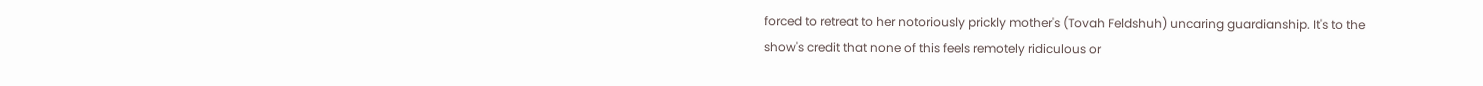forced to retreat to her notoriously prickly mother's (Tovah Feldshuh) uncaring guardianship. It's to the show's credit that none of this feels remotely ridiculous or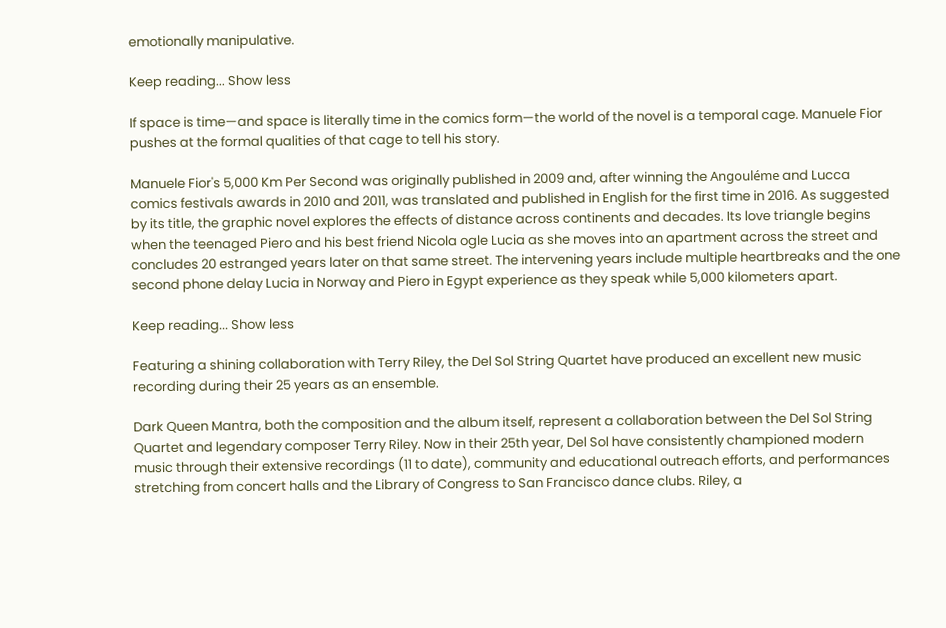emotionally manipulative.

Keep reading... Show less

If space is time—and space is literally time in the comics form—the world of the novel is a temporal cage. Manuele Fior pushes at the formal qualities of that cage to tell his story.

Manuele Fior's 5,000 Km Per Second was originally published in 2009 and, after winning the Angouléme and Lucca comics festivals awards in 2010 and 2011, was translated and published in English for the first time in 2016. As suggested by its title, the graphic novel explores the effects of distance across continents and decades. Its love triangle begins when the teenaged Piero and his best friend Nicola ogle Lucia as she moves into an apartment across the street and concludes 20 estranged years later on that same street. The intervening years include multiple heartbreaks and the one second phone delay Lucia in Norway and Piero in Egypt experience as they speak while 5,000 kilometers apart.

Keep reading... Show less

Featuring a shining collaboration with Terry Riley, the Del Sol String Quartet have produced an excellent new music recording during their 25 years as an ensemble.

Dark Queen Mantra, both the composition and the album itself, represent a collaboration between the Del Sol String Quartet and legendary composer Terry Riley. Now in their 25th year, Del Sol have consistently championed modern music through their extensive recordings (11 to date), community and educational outreach efforts, and performances stretching from concert halls and the Library of Congress to San Francisco dance clubs. Riley, a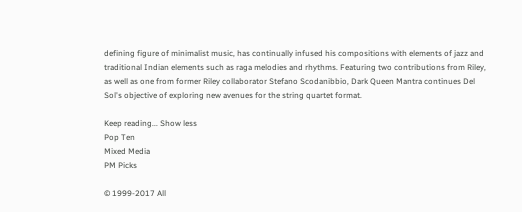defining figure of minimalist music, has continually infused his compositions with elements of jazz and traditional Indian elements such as raga melodies and rhythms. Featuring two contributions from Riley, as well as one from former Riley collaborator Stefano Scodanibbio, Dark Queen Mantra continues Del Sol's objective of exploring new avenues for the string quartet format.

Keep reading... Show less
Pop Ten
Mixed Media
PM Picks

© 1999-2017 All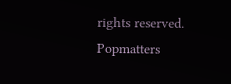rights reserved.
Popmatters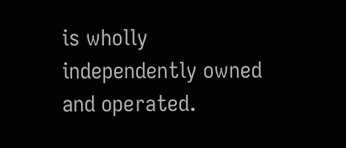is wholly independently owned and operated.